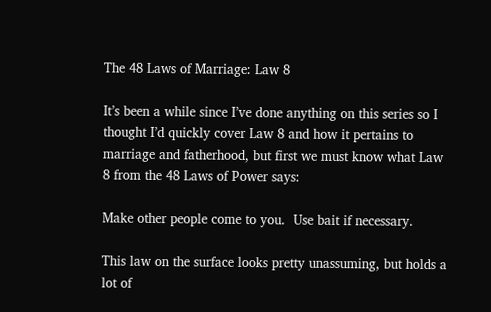The 48 Laws of Marriage: Law 8

It’s been a while since I’ve done anything on this series so I thought I’d quickly cover Law 8 and how it pertains to marriage and fatherhood, but first we must know what Law 8 from the 48 Laws of Power says:

Make other people come to you.  Use bait if necessary.

This law on the surface looks pretty unassuming, but holds a lot of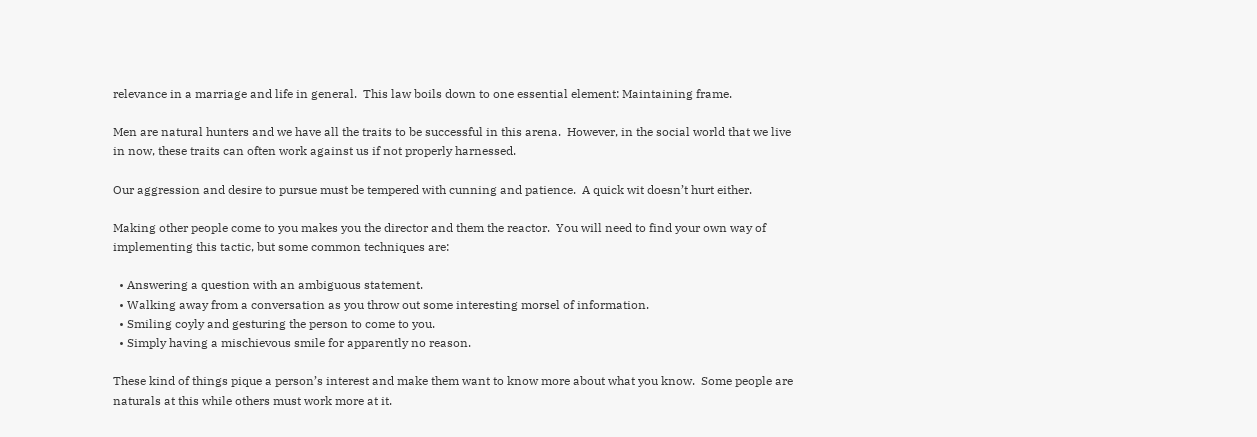relevance in a marriage and life in general.  This law boils down to one essential element: Maintaining frame.

Men are natural hunters and we have all the traits to be successful in this arena.  However, in the social world that we live in now, these traits can often work against us if not properly harnessed.

Our aggression and desire to pursue must be tempered with cunning and patience.  A quick wit doesn’t hurt either.

Making other people come to you makes you the director and them the reactor.  You will need to find your own way of implementing this tactic, but some common techniques are:

  • Answering a question with an ambiguous statement.
  • Walking away from a conversation as you throw out some interesting morsel of information.
  • Smiling coyly and gesturing the person to come to you.
  • Simply having a mischievous smile for apparently no reason.

These kind of things pique a person’s interest and make them want to know more about what you know.  Some people are naturals at this while others must work more at it.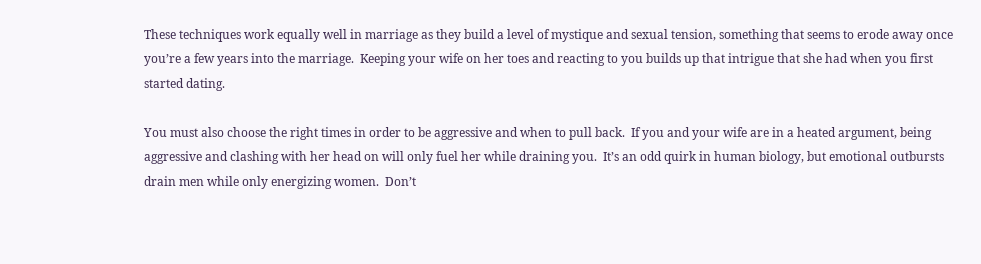These techniques work equally well in marriage as they build a level of mystique and sexual tension, something that seems to erode away once you’re a few years into the marriage.  Keeping your wife on her toes and reacting to you builds up that intrigue that she had when you first started dating.

You must also choose the right times in order to be aggressive and when to pull back.  If you and your wife are in a heated argument, being aggressive and clashing with her head on will only fuel her while draining you.  It’s an odd quirk in human biology, but emotional outbursts drain men while only energizing women.  Don’t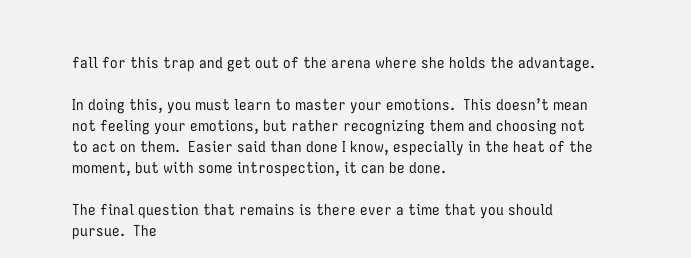fall for this trap and get out of the arena where she holds the advantage.

In doing this, you must learn to master your emotions.  This doesn’t mean not feeling your emotions, but rather recognizing them and choosing not to act on them.  Easier said than done I know, especially in the heat of the moment, but with some introspection, it can be done.

The final question that remains is there ever a time that you should pursue.  The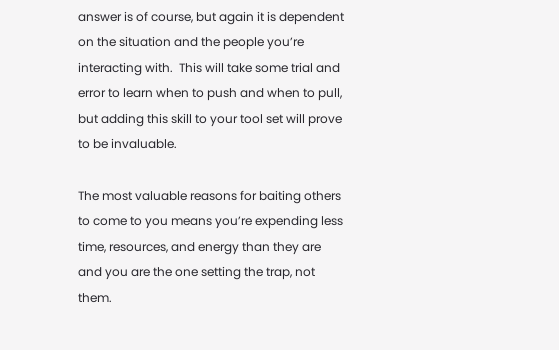answer is of course, but again it is dependent on the situation and the people you’re interacting with.  This will take some trial and error to learn when to push and when to pull, but adding this skill to your tool set will prove to be invaluable.

The most valuable reasons for baiting others to come to you means you’re expending less time, resources, and energy than they are and you are the one setting the trap, not them.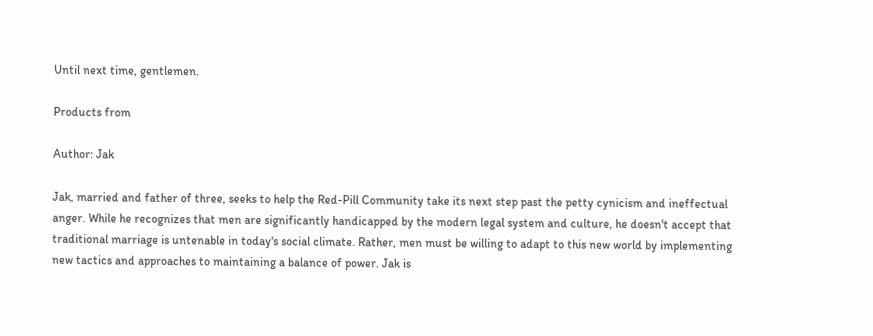Until next time, gentlemen.

Products from

Author: Jak

Jak, married and father of three, seeks to help the Red-Pill Community take its next step past the petty cynicism and ineffectual anger. While he recognizes that men are significantly handicapped by the modern legal system and culture, he doesn't accept that traditional marriage is untenable in today's social climate. Rather, men must be willing to adapt to this new world by implementing new tactics and approaches to maintaining a balance of power. Jak is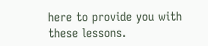here to provide you with these lessons.